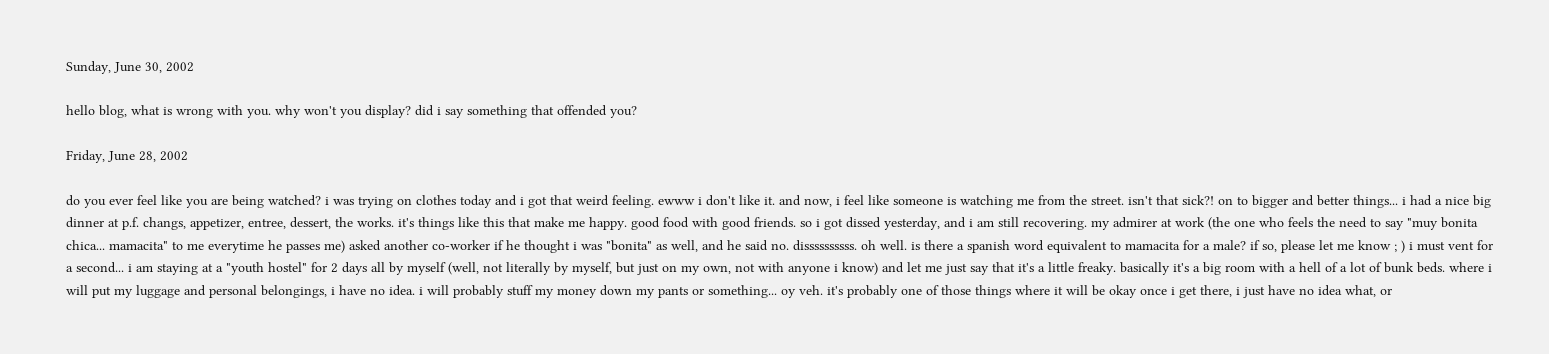Sunday, June 30, 2002

hello blog, what is wrong with you. why won't you display? did i say something that offended you?

Friday, June 28, 2002

do you ever feel like you are being watched? i was trying on clothes today and i got that weird feeling. ewww i don't like it. and now, i feel like someone is watching me from the street. isn't that sick?! on to bigger and better things... i had a nice big dinner at p.f. changs, appetizer, entree, dessert, the works. it's things like this that make me happy. good food with good friends. so i got dissed yesterday, and i am still recovering. my admirer at work (the one who feels the need to say "muy bonita chica... mamacita" to me everytime he passes me) asked another co-worker if he thought i was "bonita" as well, and he said no. dissssssssss. oh well. is there a spanish word equivalent to mamacita for a male? if so, please let me know ; ) i must vent for a second... i am staying at a "youth hostel" for 2 days all by myself (well, not literally by myself, but just on my own, not with anyone i know) and let me just say that it's a little freaky. basically it's a big room with a hell of a lot of bunk beds. where i will put my luggage and personal belongings, i have no idea. i will probably stuff my money down my pants or something... oy veh. it's probably one of those things where it will be okay once i get there, i just have no idea what, or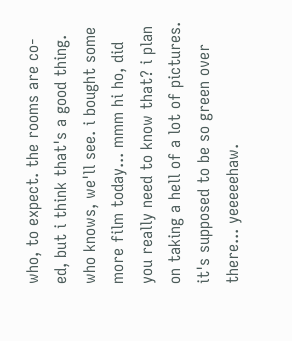who, to expect. the rooms are co-ed, but i think that's a good thing. who knows, we'll see. i bought some more film today... mmm hi ho, did you really need to know that? i plan on taking a hell of a lot of pictures. it's supposed to be so green over there... yeeeeehaw.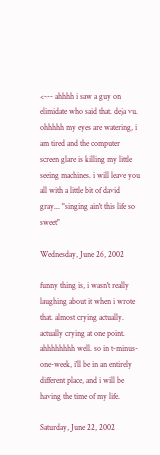<--- ahhhh i saw a guy on elimidate who said that. deja vu. ohhhhh my eyes are watering, i am tired and the computer screen glare is killing my little seeing machines. i will leave you all with a little bit of david gray... "singing ain't this life so sweet"

Wednesday, June 26, 2002

funny thing is, i wasn't really laughing about it when i wrote that. almost crying actually. actually crying at one point. ahhhhhhhh well. so in t-minus-one-week, i'll be in an entirely different place, and i will be having the time of my life.

Saturday, June 22, 2002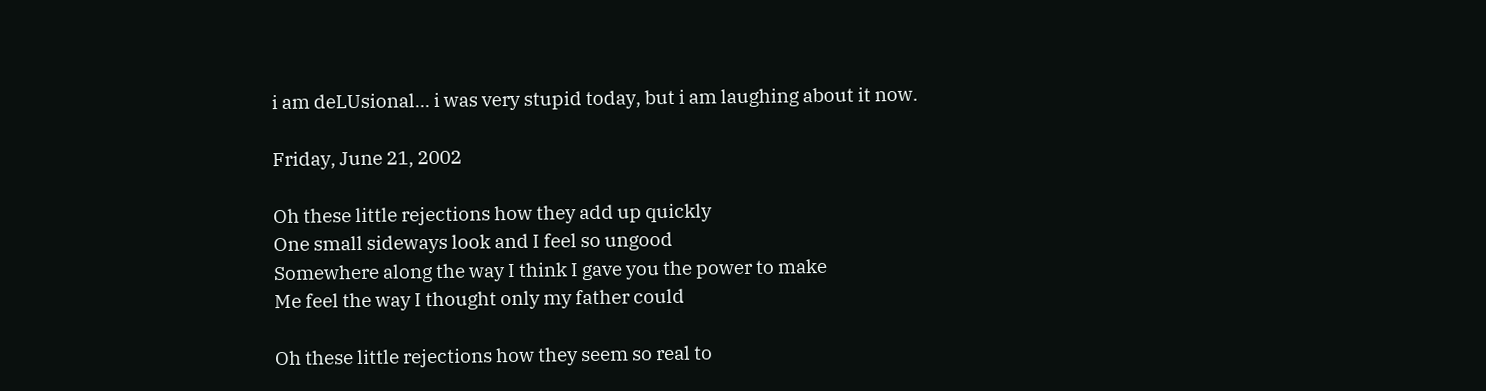i am deLUsional... i was very stupid today, but i am laughing about it now.

Friday, June 21, 2002

Oh these little rejections how they add up quickly
One small sideways look and I feel so ungood
Somewhere along the way I think I gave you the power to make
Me feel the way I thought only my father could

Oh these little rejections how they seem so real to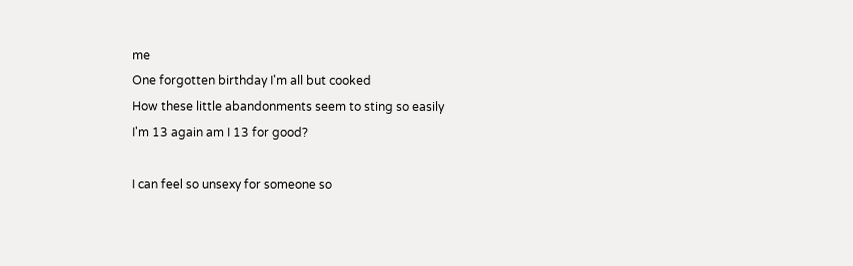me
One forgotten birthday I'm all but cooked
How these little abandonments seem to sting so easily
I'm 13 again am I 13 for good?

I can feel so unsexy for someone so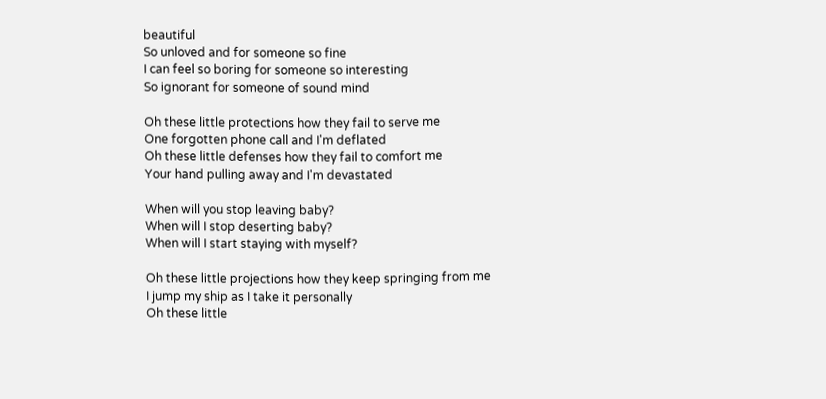beautiful
So unloved and for someone so fine
I can feel so boring for someone so interesting
So ignorant for someone of sound mind

Oh these little protections how they fail to serve me
One forgotten phone call and I'm deflated
Oh these little defenses how they fail to comfort me
Your hand pulling away and I'm devastated

When will you stop leaving baby?
When will I stop deserting baby?
When will I start staying with myself?

Oh these little projections how they keep springing from me
I jump my ship as I take it personally
Oh these little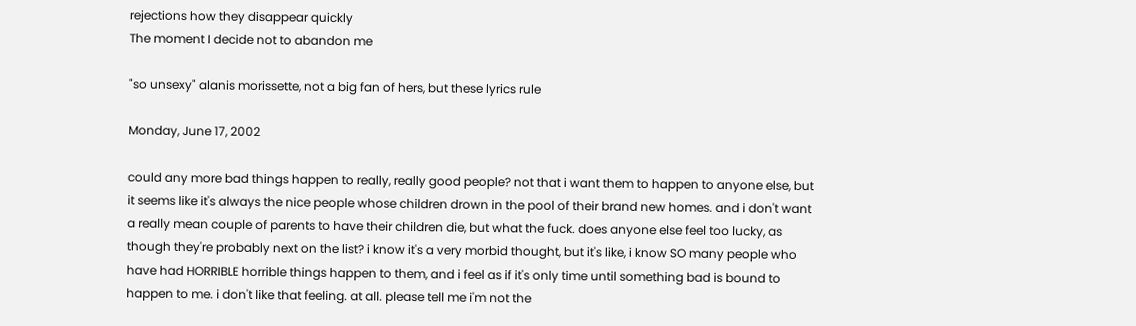rejections how they disappear quickly
The moment I decide not to abandon me

"so unsexy" alanis morissette, not a big fan of hers, but these lyrics rule

Monday, June 17, 2002

could any more bad things happen to really, really good people? not that i want them to happen to anyone else, but it seems like it's always the nice people whose children drown in the pool of their brand new homes. and i don't want a really mean couple of parents to have their children die, but what the fuck. does anyone else feel too lucky, as though they're probably next on the list? i know it's a very morbid thought, but it's like, i know SO many people who have had HORRIBLE horrible things happen to them, and i feel as if it's only time until something bad is bound to happen to me. i don't like that feeling. at all. please tell me i'm not the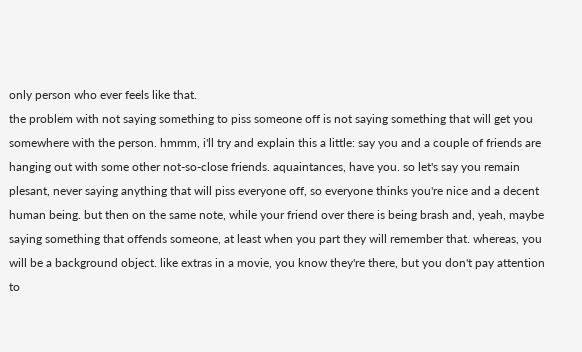only person who ever feels like that.
the problem with not saying something to piss someone off is not saying something that will get you somewhere with the person. hmmm, i'll try and explain this a little: say you and a couple of friends are hanging out with some other not-so-close friends. aquaintances, have you. so let's say you remain plesant, never saying anything that will piss everyone off, so everyone thinks you're nice and a decent human being. but then on the same note, while your friend over there is being brash and, yeah, maybe saying something that offends someone, at least when you part they will remember that. whereas, you will be a background object. like extras in a movie, you know they're there, but you don't pay attention to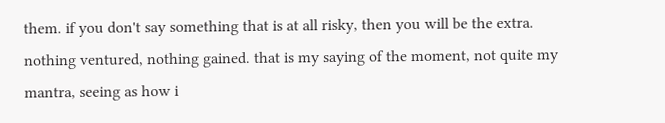them. if you don't say something that is at all risky, then you will be the extra. nothing ventured, nothing gained. that is my saying of the moment, not quite my mantra, seeing as how i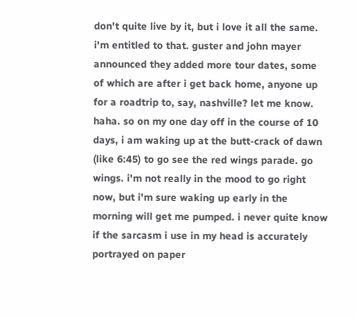don't quite live by it, but i love it all the same. i'm entitled to that. guster and john mayer announced they added more tour dates, some of which are after i get back home, anyone up for a roadtrip to, say, nashville? let me know. haha. so on my one day off in the course of 10 days, i am waking up at the butt-crack of dawn (like 6:45) to go see the red wings parade. go wings. i'm not really in the mood to go right now, but i'm sure waking up early in the morning will get me pumped. i never quite know if the sarcasm i use in my head is accurately portrayed on paper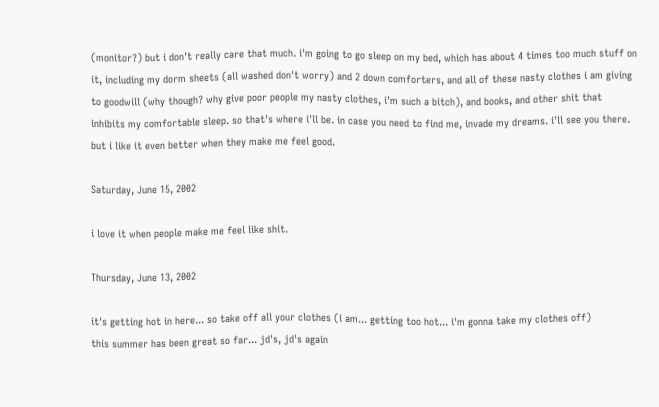(monitor?) but i don't really care that much. i'm going to go sleep on my bed, which has about 4 times too much stuff on it, including my dorm sheets (all washed don't worry) and 2 down comforters, and all of these nasty clothes i am giving to goodwill (why though? why give poor people my nasty clothes, i'm such a bitch), and books, and other shit that inhibits my comfortable sleep. so that's where i'll be. in case you need to find me, invade my dreams. i'll see you there.
but i like it even better when they make me feel good.

Saturday, June 15, 2002

i love it when people make me feel like shit.

Thursday, June 13, 2002

it's getting hot in here... so take off all your clothes (i am... getting too hot... i'm gonna take my clothes off)
this summer has been great so far... jd's, jd's again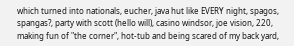which turned into nationals, eucher, java hut like EVERY night, spagos, spangas?, party with scott (hello will), casino windsor, joe vision, 220, making fun of "the corner", hot-tub and being scared of my back yard,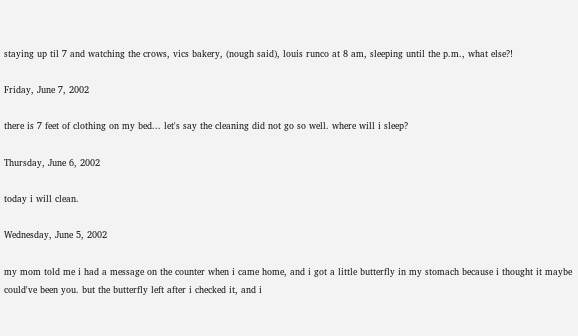staying up til 7 and watching the crows, vics bakery, (nough said), louis runco at 8 am, sleeping until the p.m., what else?!

Friday, June 7, 2002

there is 7 feet of clothing on my bed... let's say the cleaning did not go so well. where will i sleep?

Thursday, June 6, 2002

today i will clean.

Wednesday, June 5, 2002

my mom told me i had a message on the counter when i came home, and i got a little butterfly in my stomach because i thought it maybe could've been you. but the butterfly left after i checked it, and i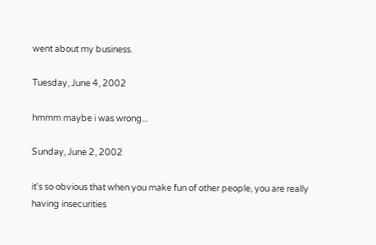went about my business.

Tuesday, June 4, 2002

hmmm maybe i was wrong...

Sunday, June 2, 2002

it's so obvious that when you make fun of other people, you are really having insecurities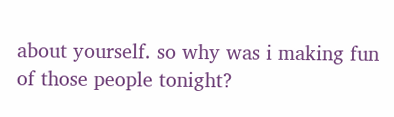about yourself. so why was i making fun of those people tonight?